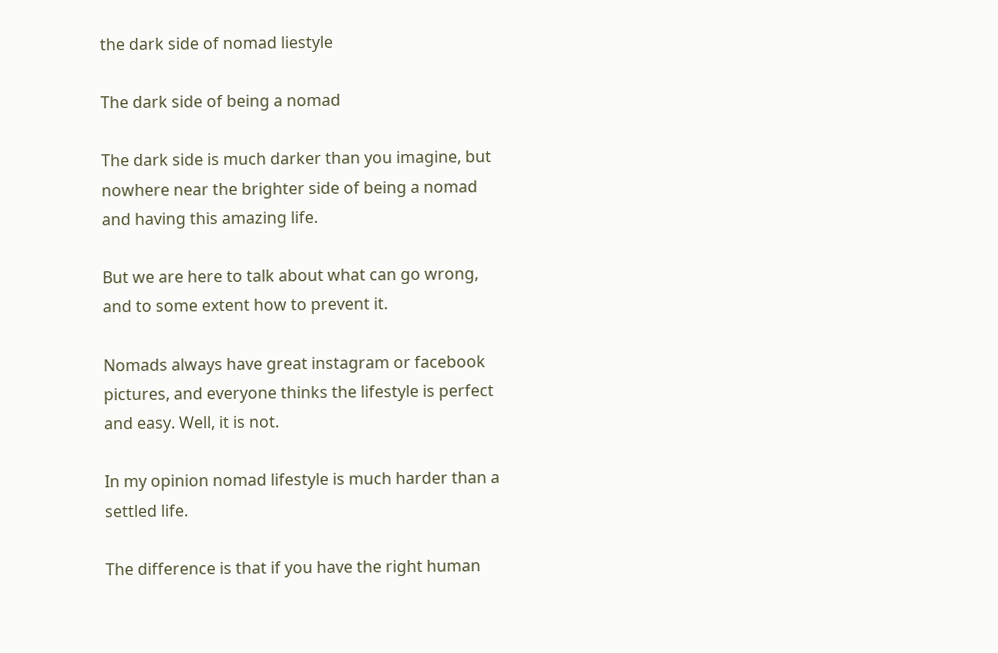the dark side of nomad liestyle

The dark side of being a nomad

The dark side is much darker than you imagine, but nowhere near the brighter side of being a nomad and having this amazing life.

But we are here to talk about what can go wrong, and to some extent how to prevent it.

Nomads always have great instagram or facebook pictures, and everyone thinks the lifestyle is perfect and easy. Well, it is not.

In my opinion nomad lifestyle is much harder than a settled life.

The difference is that if you have the right human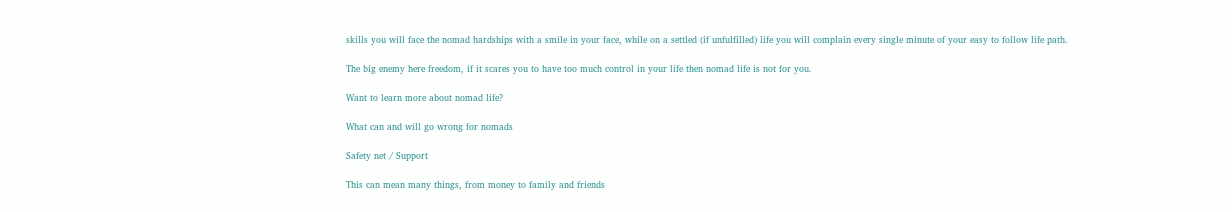skills you will face the nomad hardships with a smile in your face, while on a settled (if unfulfilled) life you will complain every single minute of your easy to follow life path.

The big enemy here freedom, if it scares you to have too much control in your life then nomad life is not for you.

Want to learn more about nomad life?

What can and will go wrong for nomads

Safety net / Support

This can mean many things, from money to family and friends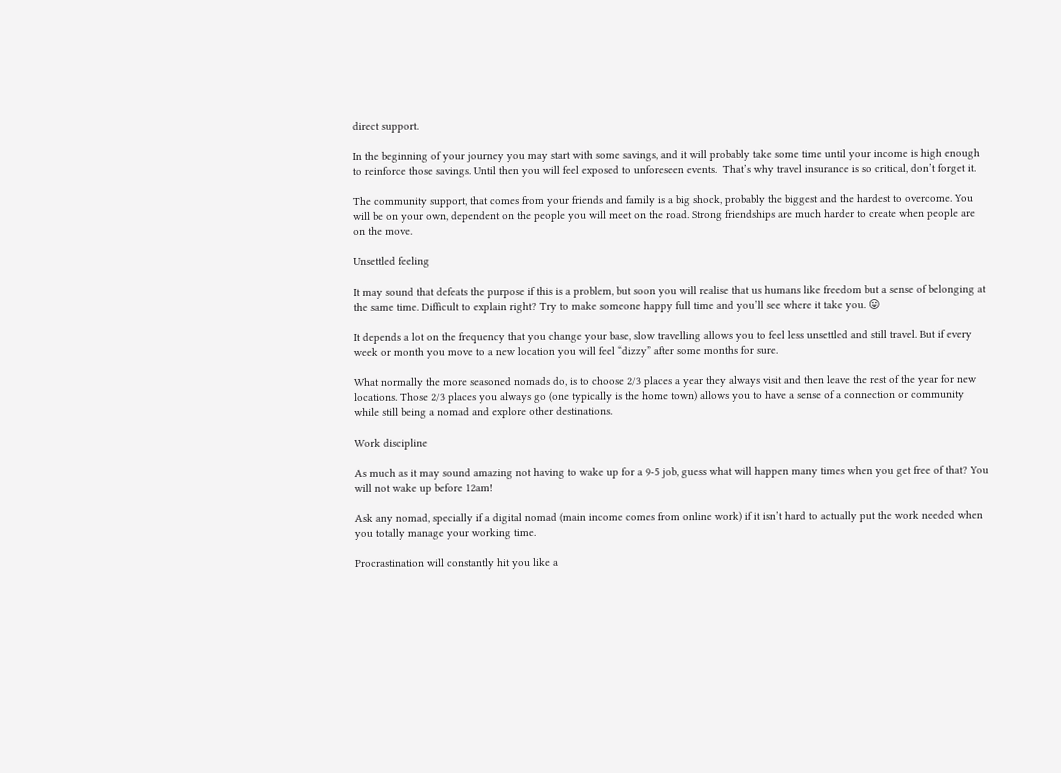direct support.

In the beginning of your journey you may start with some savings, and it will probably take some time until your income is high enough to reinforce those savings. Until then you will feel exposed to unforeseen events.  That’s why travel insurance is so critical, don’t forget it.

The community support, that comes from your friends and family is a big shock, probably the biggest and the hardest to overcome. You will be on your own, dependent on the people you will meet on the road. Strong friendships are much harder to create when people are on the move.

Unsettled feeling

It may sound that defeats the purpose if this is a problem, but soon you will realise that us humans like freedom but a sense of belonging at the same time. Difficult to explain right? Try to make someone happy full time and you’ll see where it take you. 😛

It depends a lot on the frequency that you change your base, slow travelling allows you to feel less unsettled and still travel. But if every week or month you move to a new location you will feel “dizzy” after some months for sure.

What normally the more seasoned nomads do, is to choose 2/3 places a year they always visit and then leave the rest of the year for new locations. Those 2/3 places you always go (one typically is the home town) allows you to have a sense of a connection or community while still being a nomad and explore other destinations.

Work discipline

As much as it may sound amazing not having to wake up for a 9-5 job, guess what will happen many times when you get free of that? You will not wake up before 12am!

Ask any nomad, specially if a digital nomad (main income comes from online work) if it isn’t hard to actually put the work needed when you totally manage your working time.

Procrastination will constantly hit you like a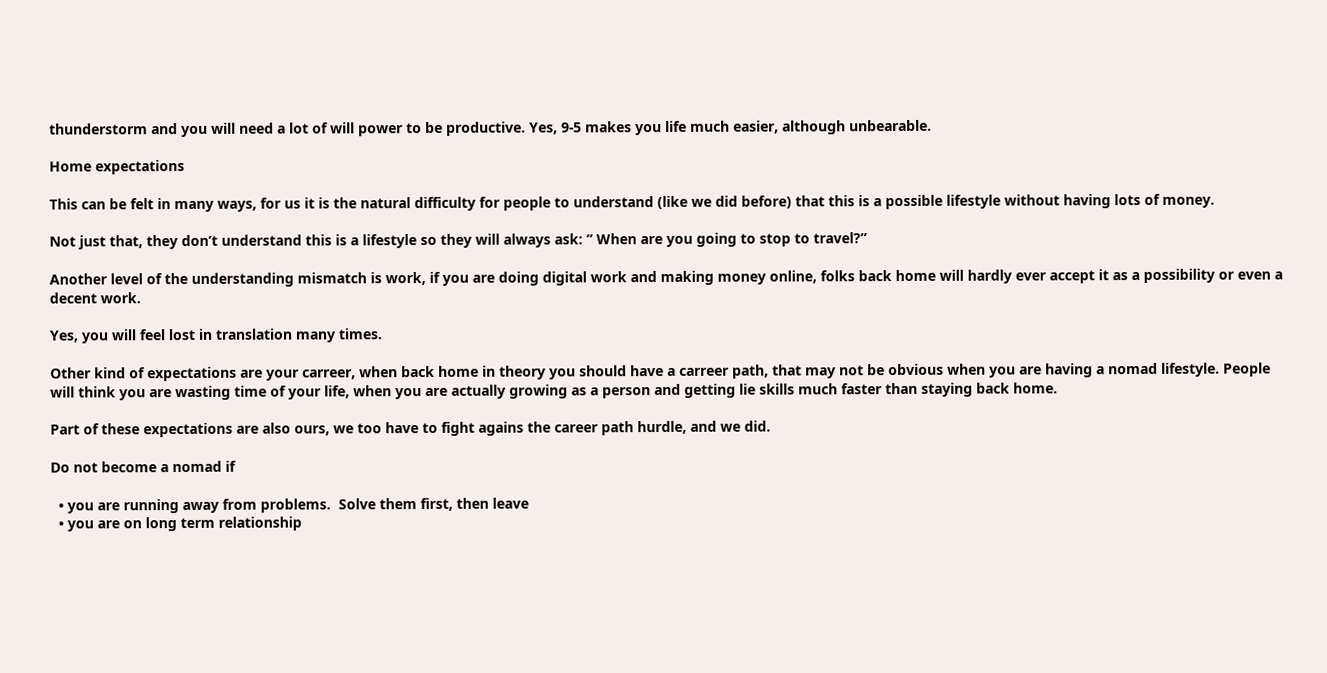thunderstorm and you will need a lot of will power to be productive. Yes, 9-5 makes you life much easier, although unbearable.

Home expectations

This can be felt in many ways, for us it is the natural difficulty for people to understand (like we did before) that this is a possible lifestyle without having lots of money.

Not just that, they don’t understand this is a lifestyle so they will always ask: ” When are you going to stop to travel?”

Another level of the understanding mismatch is work, if you are doing digital work and making money online, folks back home will hardly ever accept it as a possibility or even a decent work.

Yes, you will feel lost in translation many times.

Other kind of expectations are your carreer, when back home in theory you should have a carreer path, that may not be obvious when you are having a nomad lifestyle. People will think you are wasting time of your life, when you are actually growing as a person and getting lie skills much faster than staying back home.

Part of these expectations are also ours, we too have to fight agains the career path hurdle, and we did.

Do not become a nomad if

  • you are running away from problems.  Solve them first, then leave
  • you are on long term relationship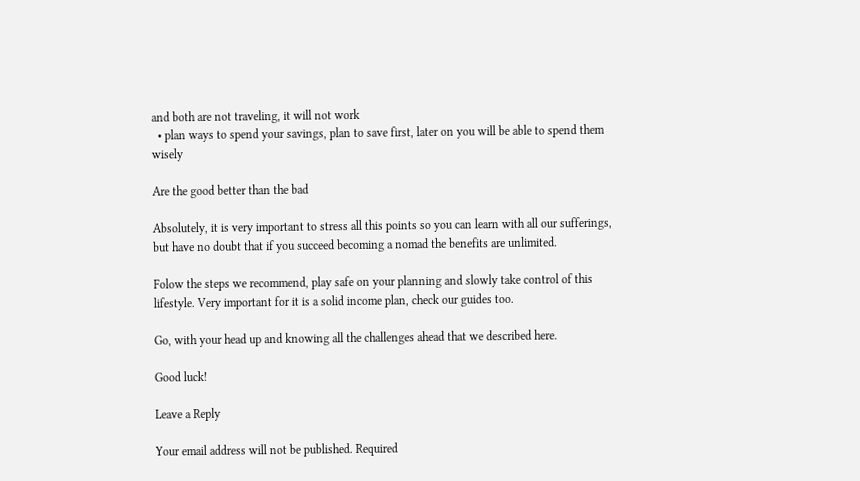and both are not traveling, it will not work
  • plan ways to spend your savings, plan to save first, later on you will be able to spend them wisely

Are the good better than the bad

Absolutely, it is very important to stress all this points so you can learn with all our sufferings, but have no doubt that if you succeed becoming a nomad the benefits are unlimited.

Folow the steps we recommend, play safe on your planning and slowly take control of this lifestyle. Very important for it is a solid income plan, check our guides too.

Go, with your head up and knowing all the challenges ahead that we described here.

Good luck!

Leave a Reply

Your email address will not be published. Required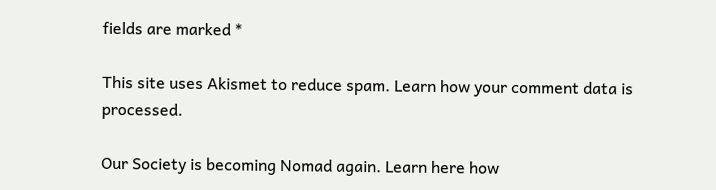fields are marked *

This site uses Akismet to reduce spam. Learn how your comment data is processed.

Our Society is becoming Nomad again. Learn here how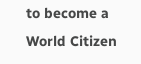to become a World Citizen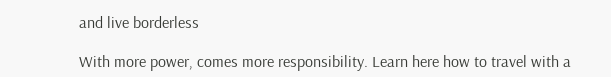and live borderless

With more power, comes more responsibility. Learn here how to travel with a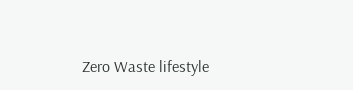Zero Waste lifestyle